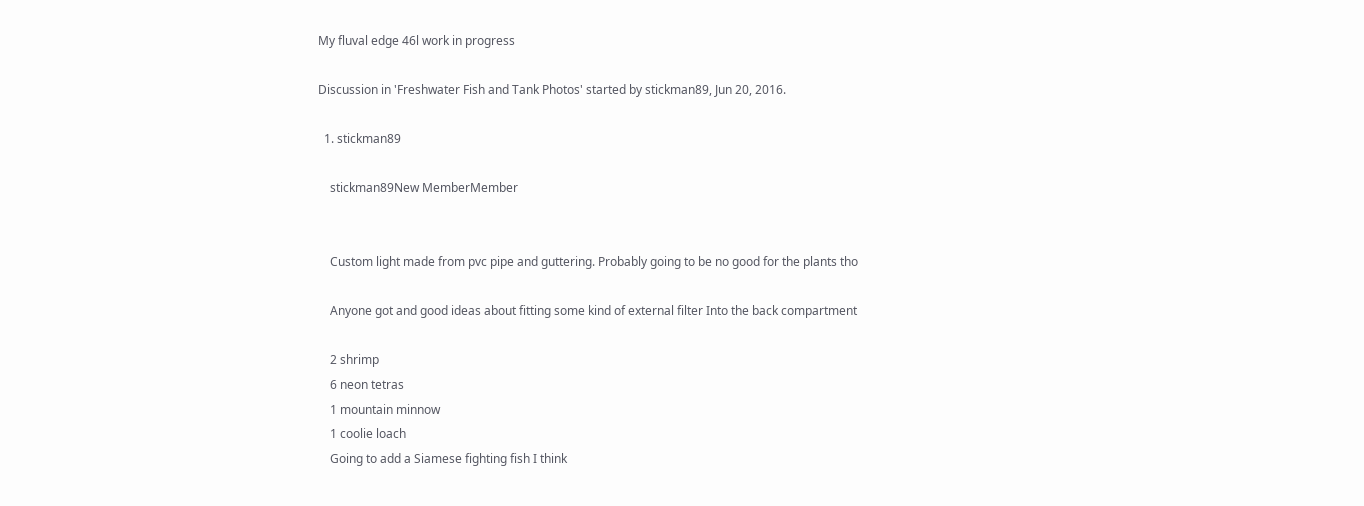My fluval edge 46l work in progress

Discussion in 'Freshwater Fish and Tank Photos' started by stickman89, Jun 20, 2016.

  1. stickman89

    stickman89New MemberMember


    Custom light made from pvc pipe and guttering. Probably going to be no good for the plants tho

    Anyone got and good ideas about fitting some kind of external filter Into the back compartment

    2 shrimp
    6 neon tetras
    1 mountain minnow
    1 coolie loach
    Going to add a Siamese fighting fish I think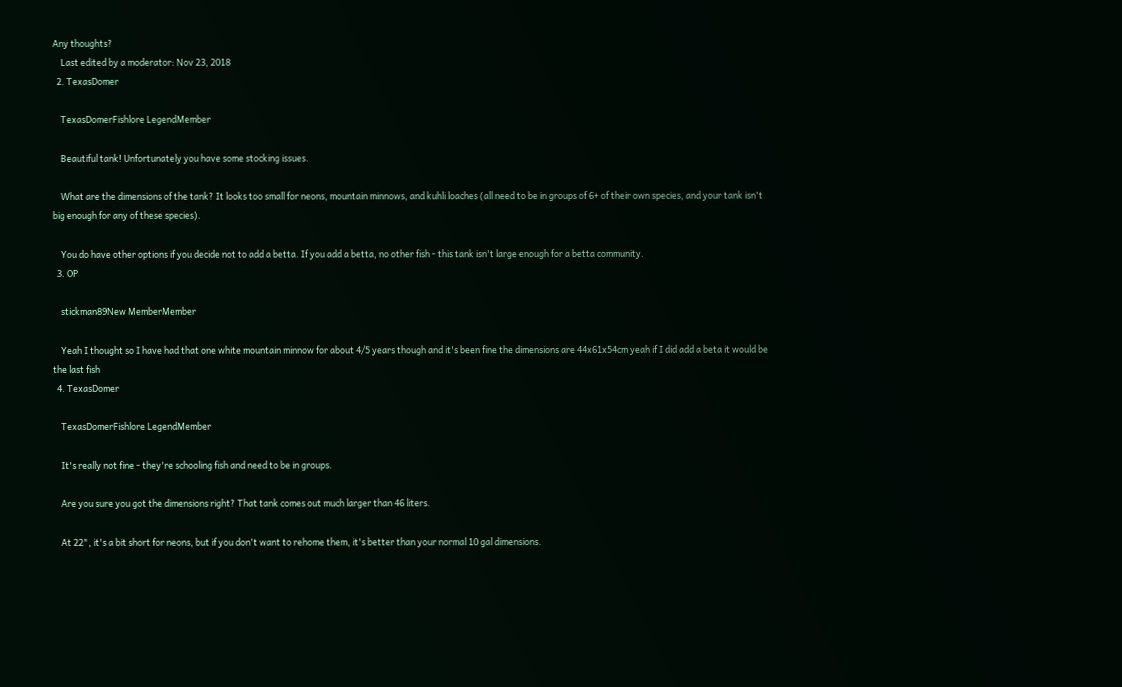Any thoughts?
    Last edited by a moderator: Nov 23, 2018
  2. TexasDomer

    TexasDomerFishlore LegendMember

    Beautiful tank! Unfortunately you have some stocking issues.

    What are the dimensions of the tank? It looks too small for neons, mountain minnows, and kuhli loaches (all need to be in groups of 6+ of their own species, and your tank isn't big enough for any of these species).

    You do have other options if you decide not to add a betta. If you add a betta, no other fish - this tank isn't large enough for a betta community.
  3. OP

    stickman89New MemberMember

    Yeah I thought so I have had that one white mountain minnow for about 4/5 years though and it's been fine the dimensions are 44x61x54cm yeah if I did add a beta it would be the last fish
  4. TexasDomer

    TexasDomerFishlore LegendMember

    It's really not fine - they're schooling fish and need to be in groups.

    Are you sure you got the dimensions right? That tank comes out much larger than 46 liters.

    At 22", it's a bit short for neons, but if you don't want to rehome them, it's better than your normal 10 gal dimensions.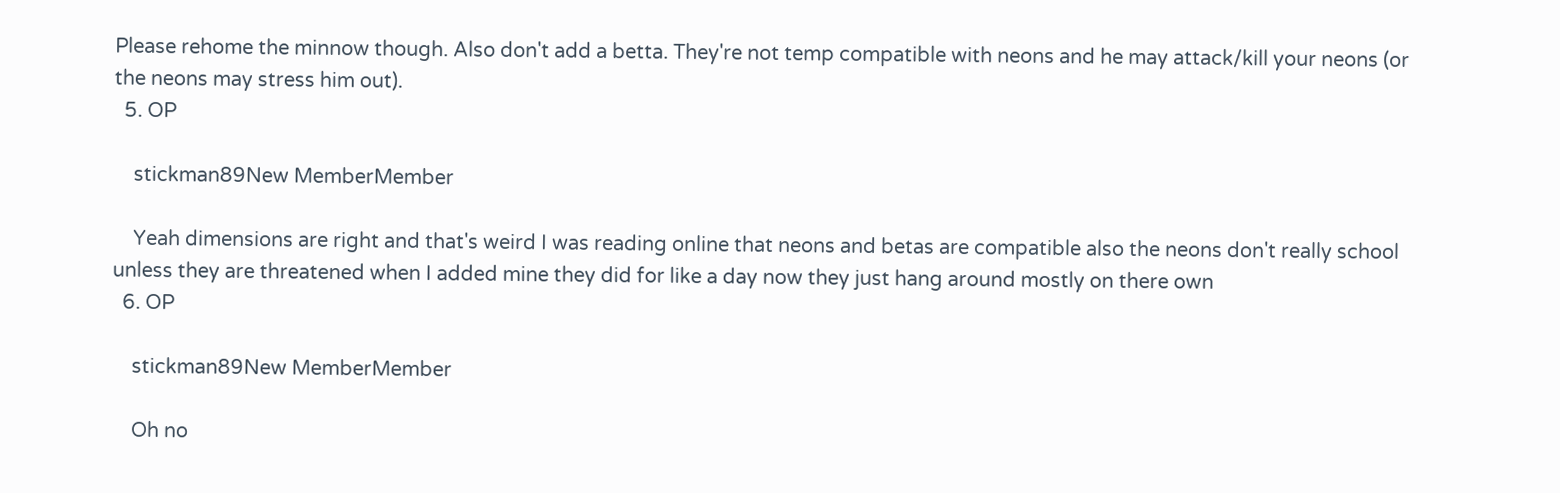Please rehome the minnow though. Also don't add a betta. They're not temp compatible with neons and he may attack/kill your neons (or the neons may stress him out).
  5. OP

    stickman89New MemberMember

    Yeah dimensions are right and that's weird I was reading online that neons and betas are compatible also the neons don't really school unless they are threatened when I added mine they did for like a day now they just hang around mostly on there own
  6. OP

    stickman89New MemberMember

    Oh no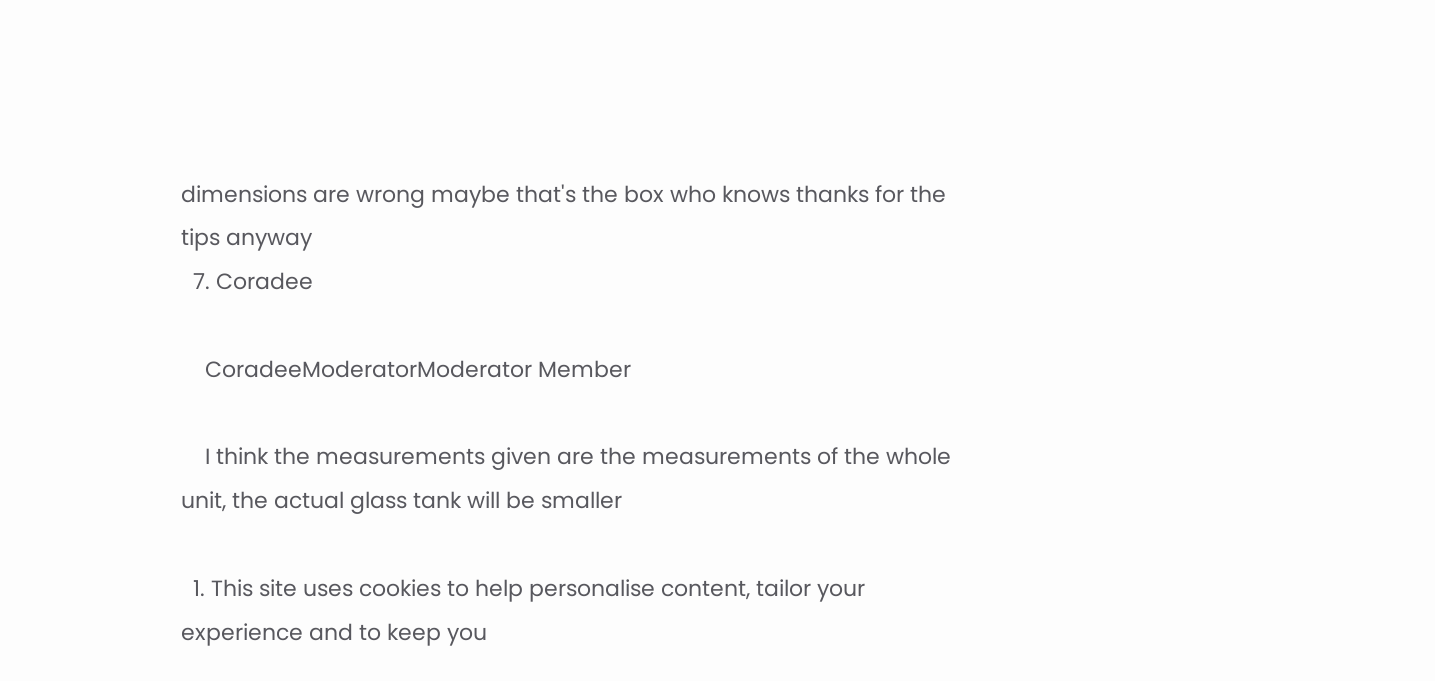dimensions are wrong maybe that's the box who knows thanks for the tips anyway
  7. Coradee

    CoradeeModeratorModerator Member

    I think the measurements given are the measurements of the whole unit, the actual glass tank will be smaller

  1. This site uses cookies to help personalise content, tailor your experience and to keep you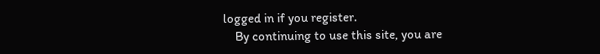logged in if you register.
    By continuing to use this site, you are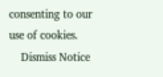consenting to our use of cookies.
    Dismiss Notice